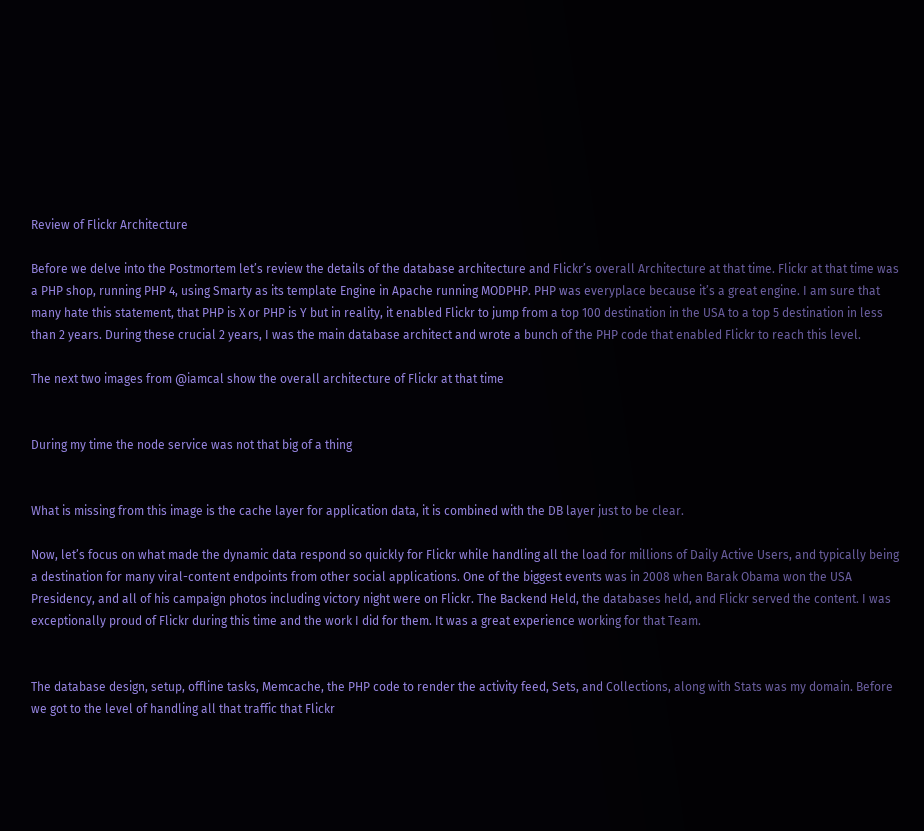Review of Flickr Architecture

Before we delve into the Postmortem let’s review the details of the database architecture and Flickr’s overall Architecture at that time. Flickr at that time was a PHP shop, running PHP 4, using Smarty as its template Engine in Apache running MODPHP. PHP was everyplace because it’s a great engine. I am sure that many hate this statement, that PHP is X or PHP is Y but in reality, it enabled Flickr to jump from a top 100 destination in the USA to a top 5 destination in less than 2 years. During these crucial 2 years, I was the main database architect and wrote a bunch of the PHP code that enabled Flickr to reach this level.

The next two images from @iamcal show the overall architecture of Flickr at that time


During my time the node service was not that big of a thing


What is missing from this image is the cache layer for application data, it is combined with the DB layer just to be clear.

Now, let’s focus on what made the dynamic data respond so quickly for Flickr while handling all the load for millions of Daily Active Users, and typically being a destination for many viral-content endpoints from other social applications. One of the biggest events was in 2008 when Barak Obama won the USA Presidency, and all of his campaign photos including victory night were on Flickr. The Backend Held, the databases held, and Flickr served the content. I was exceptionally proud of Flickr during this time and the work I did for them. It was a great experience working for that Team.


The database design, setup, offline tasks, Memcache, the PHP code to render the activity feed, Sets, and Collections, along with Stats was my domain. Before we got to the level of handling all that traffic that Flickr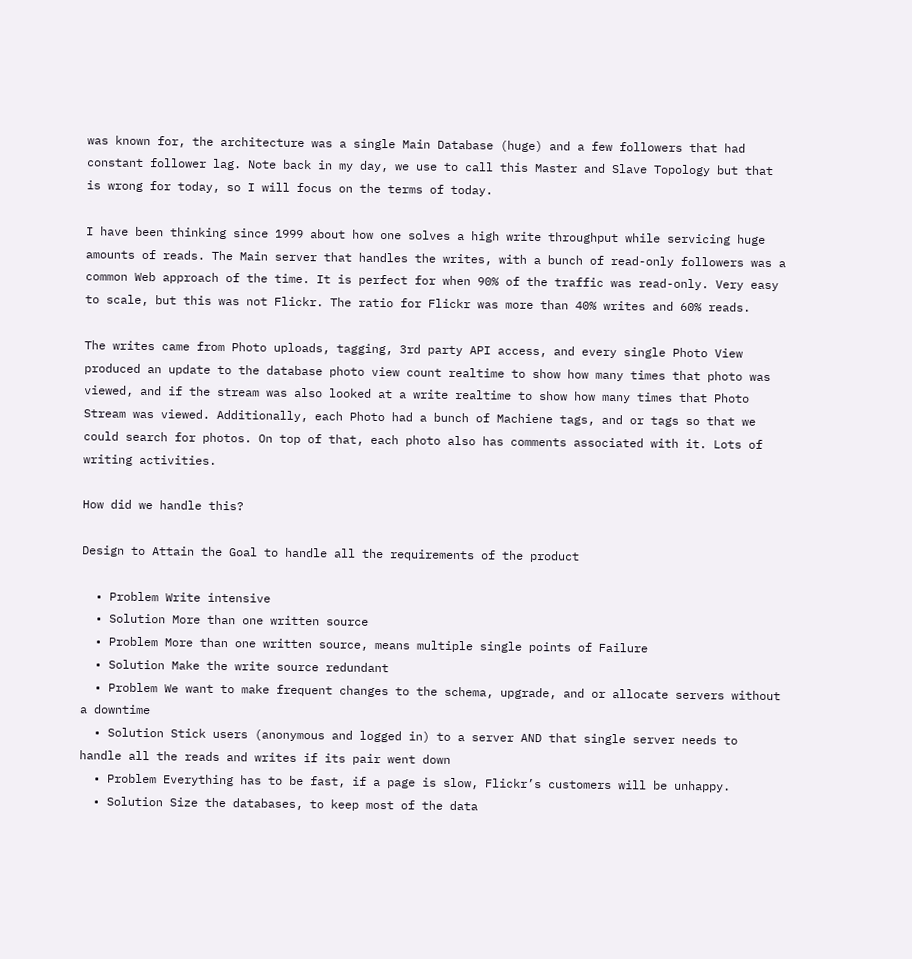was known for, the architecture was a single Main Database (huge) and a few followers that had constant follower lag. Note back in my day, we use to call this Master and Slave Topology but that is wrong for today, so I will focus on the terms of today.

I have been thinking since 1999 about how one solves a high write throughput while servicing huge amounts of reads. The Main server that handles the writes, with a bunch of read-only followers was a common Web approach of the time. It is perfect for when 90% of the traffic was read-only. Very easy to scale, but this was not Flickr. The ratio for Flickr was more than 40% writes and 60% reads.

The writes came from Photo uploads, tagging, 3rd party API access, and every single Photo View produced an update to the database photo view count realtime to show how many times that photo was viewed, and if the stream was also looked at a write realtime to show how many times that Photo Stream was viewed. Additionally, each Photo had a bunch of Machiene tags, and or tags so that we could search for photos. On top of that, each photo also has comments associated with it. Lots of writing activities.

How did we handle this?

Design to Attain the Goal to handle all the requirements of the product

  • Problem Write intensive
  • Solution More than one written source
  • Problem More than one written source, means multiple single points of Failure
  • Solution Make the write source redundant
  • Problem We want to make frequent changes to the schema, upgrade, and or allocate servers without a downtime
  • Solution Stick users (anonymous and logged in) to a server AND that single server needs to handle all the reads and writes if its pair went down
  • Problem Everything has to be fast, if a page is slow, Flickr’s customers will be unhappy.
  • Solution Size the databases, to keep most of the data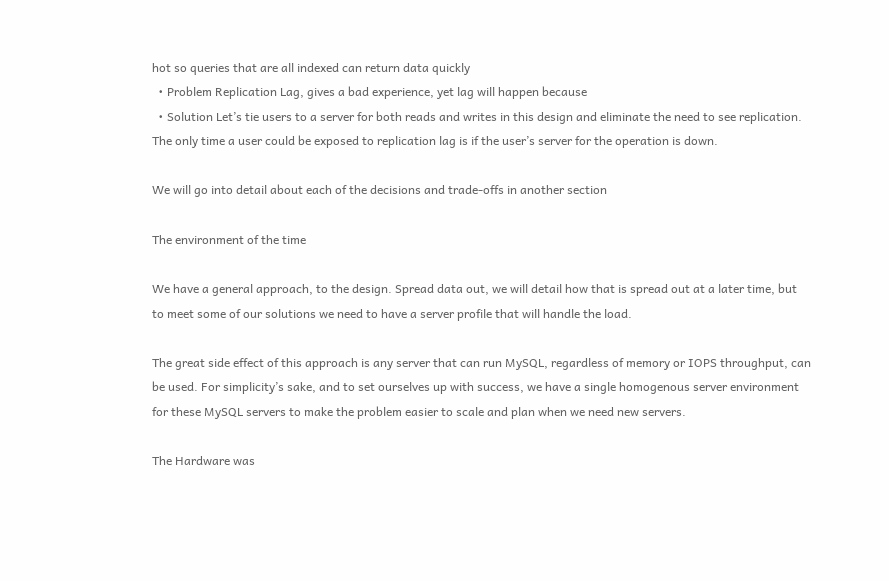hot so queries that are all indexed can return data quickly
  • Problem Replication Lag, gives a bad experience, yet lag will happen because
  • Solution Let’s tie users to a server for both reads and writes in this design and eliminate the need to see replication. The only time a user could be exposed to replication lag is if the user’s server for the operation is down.

We will go into detail about each of the decisions and trade-offs in another section

The environment of the time

We have a general approach, to the design. Spread data out, we will detail how that is spread out at a later time, but to meet some of our solutions we need to have a server profile that will handle the load.

The great side effect of this approach is any server that can run MySQL, regardless of memory or IOPS throughput, can be used. For simplicity’s sake, and to set ourselves up with success, we have a single homogenous server environment for these MySQL servers to make the problem easier to scale and plan when we need new servers.

The Hardware was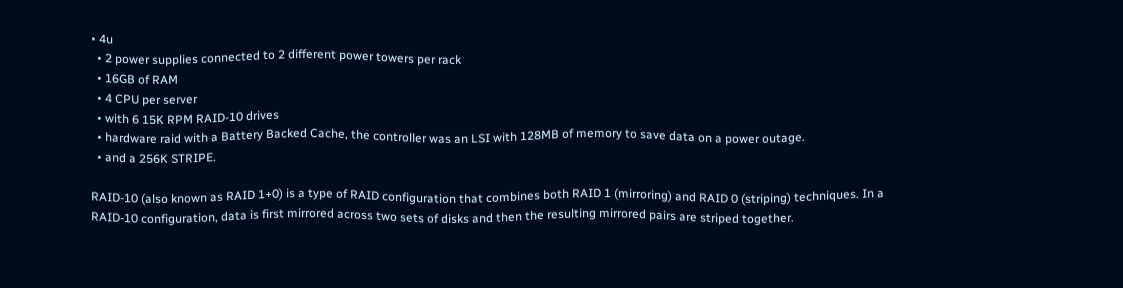• 4u
  • 2 power supplies connected to 2 different power towers per rack
  • 16GB of RAM
  • 4 CPU per server
  • with 6 15K RPM RAID-10 drives
  • hardware raid with a Battery Backed Cache, the controller was an LSI with 128MB of memory to save data on a power outage.
  • and a 256K STRIPE.

RAID-10 (also known as RAID 1+0) is a type of RAID configuration that combines both RAID 1 (mirroring) and RAID 0 (striping) techniques. In a RAID-10 configuration, data is first mirrored across two sets of disks and then the resulting mirrored pairs are striped together.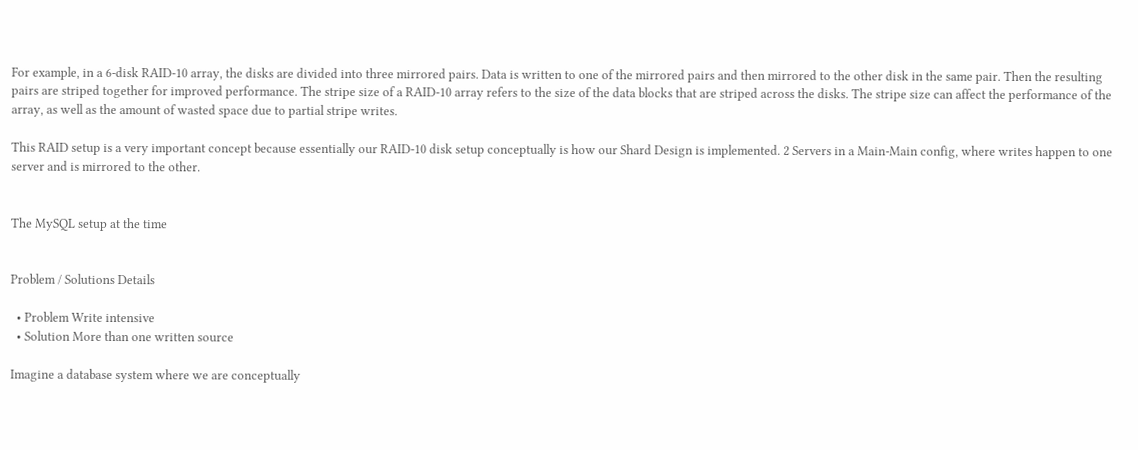For example, in a 6-disk RAID-10 array, the disks are divided into three mirrored pairs. Data is written to one of the mirrored pairs and then mirrored to the other disk in the same pair. Then the resulting pairs are striped together for improved performance. The stripe size of a RAID-10 array refers to the size of the data blocks that are striped across the disks. The stripe size can affect the performance of the array, as well as the amount of wasted space due to partial stripe writes.

This RAID setup is a very important concept because essentially our RAID-10 disk setup conceptually is how our Shard Design is implemented. 2 Servers in a Main-Main config, where writes happen to one server and is mirrored to the other.


The MySQL setup at the time


Problem / Solutions Details

  • Problem Write intensive
  • Solution More than one written source

Imagine a database system where we are conceptually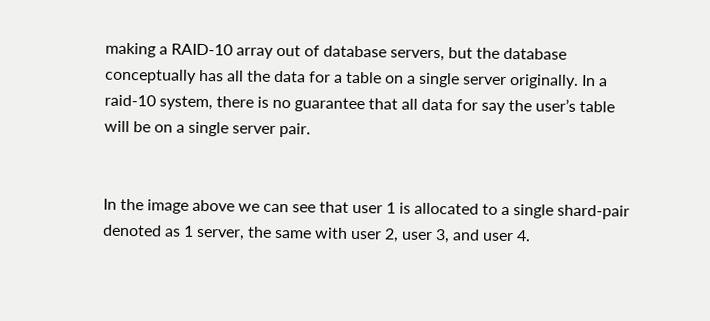making a RAID-10 array out of database servers, but the database conceptually has all the data for a table on a single server originally. In a raid-10 system, there is no guarantee that all data for say the user’s table will be on a single server pair.


In the image above we can see that user 1 is allocated to a single shard-pair denoted as 1 server, the same with user 2, user 3, and user 4.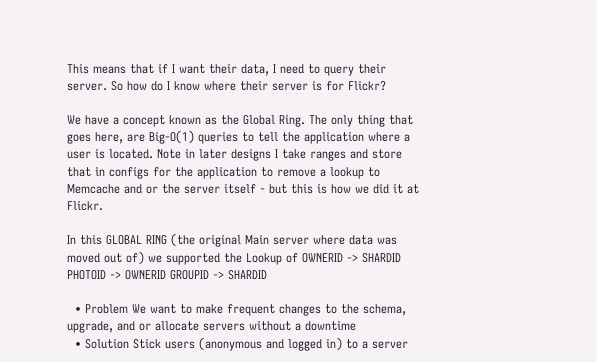This means that if I want their data, I need to query their server. So how do I know where their server is for Flickr?

We have a concept known as the Global Ring. The only thing that goes here, are Big-O(1) queries to tell the application where a user is located. Note in later designs I take ranges and store that in configs for the application to remove a lookup to Memcache and or the server itself - but this is how we did it at Flickr.

In this GLOBAL RING (the original Main server where data was moved out of) we supported the Lookup of OWNERID -> SHARDID PHOTOID -> OWNERID GROUPID -> SHARDID

  • Problem We want to make frequent changes to the schema, upgrade, and or allocate servers without a downtime
  • Solution Stick users (anonymous and logged in) to a server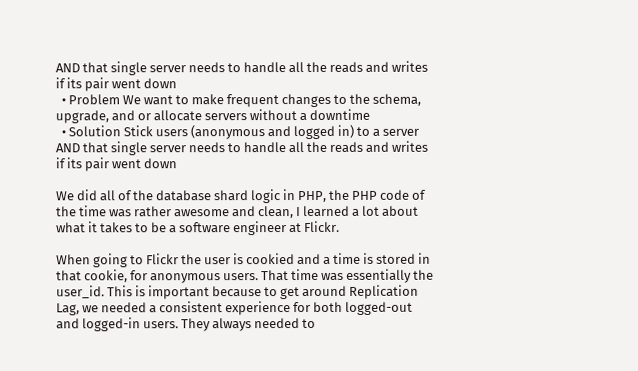AND that single server needs to handle all the reads and writes if its pair went down
  • Problem We want to make frequent changes to the schema, upgrade, and or allocate servers without a downtime
  • Solution Stick users (anonymous and logged in) to a server AND that single server needs to handle all the reads and writes if its pair went down

We did all of the database shard logic in PHP, the PHP code of the time was rather awesome and clean, I learned a lot about what it takes to be a software engineer at Flickr.

When going to Flickr the user is cookied and a time is stored in that cookie, for anonymous users. That time was essentially the user_id. This is important because to get around Replication Lag, we needed a consistent experience for both logged-out and logged-in users. They always needed to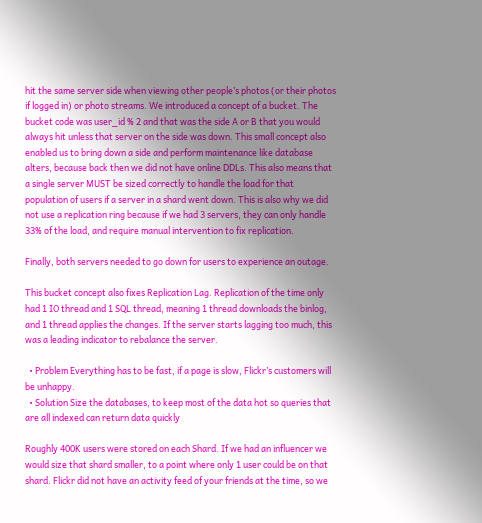hit the same server side when viewing other people’s photos (or their photos if logged in) or photo streams. We introduced a concept of a bucket. The bucket code was user_id % 2 and that was the side A or B that you would always hit unless that server on the side was down. This small concept also enabled us to bring down a side and perform maintenance like database alters, because back then we did not have online DDLs. This also means that a single server MUST be sized correctly to handle the load for that population of users if a server in a shard went down. This is also why we did not use a replication ring because if we had 3 servers, they can only handle 33% of the load, and require manual intervention to fix replication.

Finally, both servers needed to go down for users to experience an outage.

This bucket concept also fixes Replication Lag. Replication of the time only had 1 IO thread and 1 SQL thread, meaning 1 thread downloads the binlog, and 1 thread applies the changes. If the server starts lagging too much, this was a leading indicator to rebalance the server.

  • Problem Everything has to be fast, if a page is slow, Flickr’s customers will be unhappy.
  • Solution Size the databases, to keep most of the data hot so queries that are all indexed can return data quickly

Roughly 400K users were stored on each Shard. If we had an influencer we would size that shard smaller, to a point where only 1 user could be on that shard. Flickr did not have an activity feed of your friends at the time, so we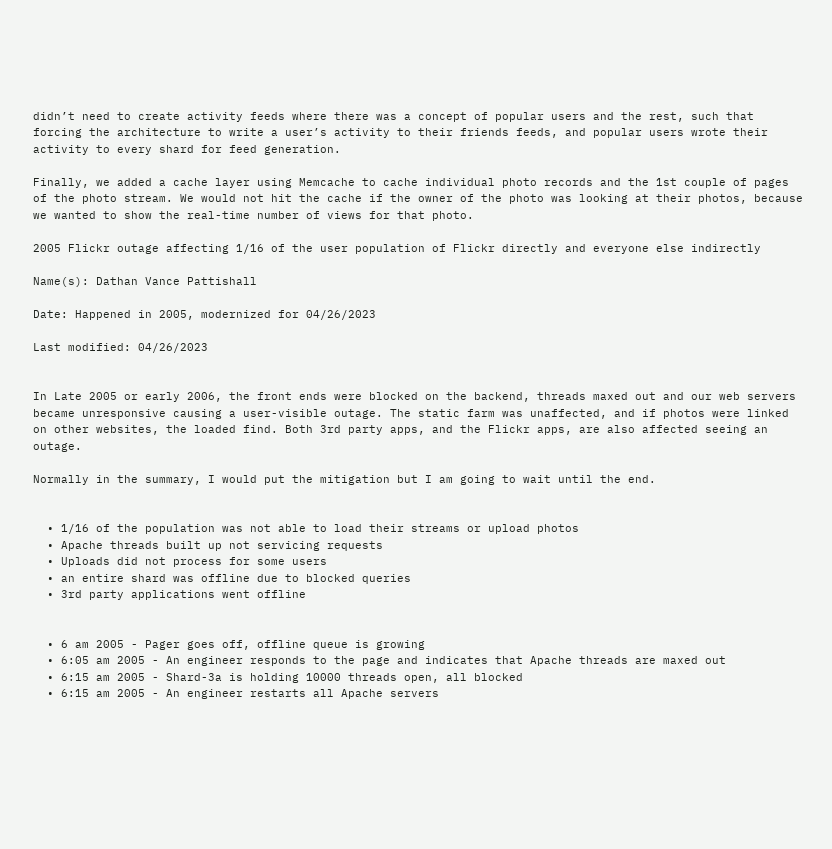didn’t need to create activity feeds where there was a concept of popular users and the rest, such that forcing the architecture to write a user’s activity to their friends feeds, and popular users wrote their activity to every shard for feed generation.

Finally, we added a cache layer using Memcache to cache individual photo records and the 1st couple of pages of the photo stream. We would not hit the cache if the owner of the photo was looking at their photos, because we wanted to show the real-time number of views for that photo.

2005 Flickr outage affecting 1/16 of the user population of Flickr directly and everyone else indirectly

Name(s): Dathan Vance Pattishall

Date: Happened in 2005, modernized for 04/26/2023

Last modified: 04/26/2023


In Late 2005 or early 2006, the front ends were blocked on the backend, threads maxed out and our web servers became unresponsive causing a user-visible outage. The static farm was unaffected, and if photos were linked on other websites, the loaded find. Both 3rd party apps, and the Flickr apps, are also affected seeing an outage.

Normally in the summary, I would put the mitigation but I am going to wait until the end.


  • 1/16 of the population was not able to load their streams or upload photos
  • Apache threads built up not servicing requests
  • Uploads did not process for some users
  • an entire shard was offline due to blocked queries
  • 3rd party applications went offline


  • 6 am 2005 - Pager goes off, offline queue is growing
  • 6:05 am 2005 - An engineer responds to the page and indicates that Apache threads are maxed out
  • 6:15 am 2005 - Shard-3a is holding 10000 threads open, all blocked
  • 6:15 am 2005 - An engineer restarts all Apache servers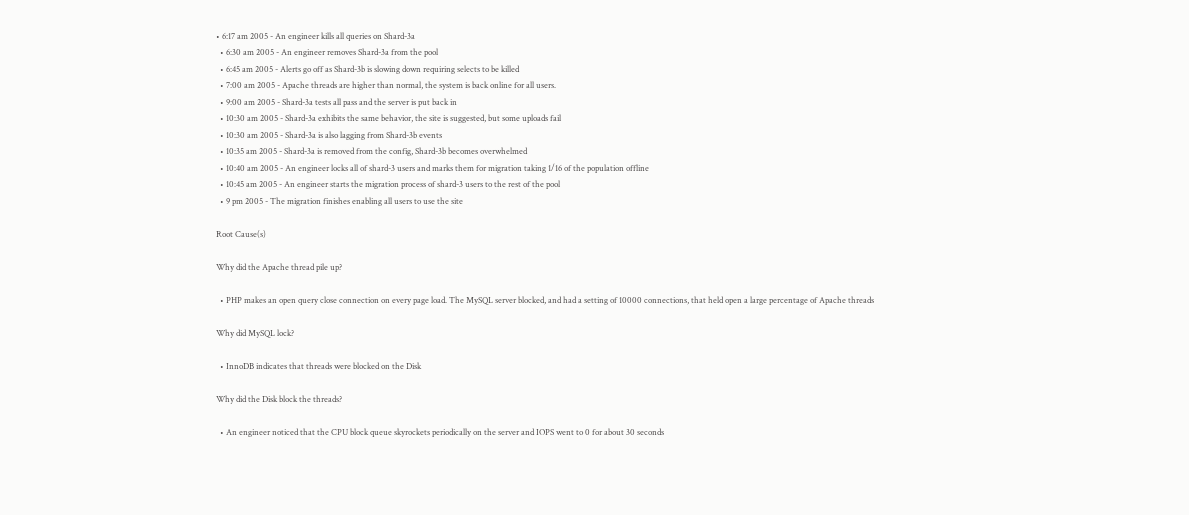• 6:17 am 2005 - An engineer kills all queries on Shard-3a
  • 6:30 am 2005 - An engineer removes Shard-3a from the pool
  • 6:45 am 2005 - Alerts go off as Shard-3b is slowing down requiring selects to be killed
  • 7:00 am 2005 - Apache threads are higher than normal, the system is back online for all users.
  • 9:00 am 2005 - Shard-3a tests all pass and the server is put back in
  • 10:30 am 2005 - Shard-3a exhibits the same behavior, the site is suggested, but some uploads fail
  • 10:30 am 2005 - Shard-3a is also lagging from Shard-3b events
  • 10:35 am 2005 - Shard-3a is removed from the config, Shard-3b becomes overwhelmed
  • 10:40 am 2005 - An engineer locks all of shard-3 users and marks them for migration taking 1/16 of the population offline
  • 10:45 am 2005 - An engineer starts the migration process of shard-3 users to the rest of the pool
  • 9 pm 2005 - The migration finishes enabling all users to use the site

Root Cause(s)

Why did the Apache thread pile up?

  • PHP makes an open query close connection on every page load. The MySQL server blocked, and had a setting of 10000 connections, that held open a large percentage of Apache threads

Why did MySQL lock?

  • InnoDB indicates that threads were blocked on the Disk

Why did the Disk block the threads?

  • An engineer noticed that the CPU block queue skyrockets periodically on the server and IOPS went to 0 for about 30 seconds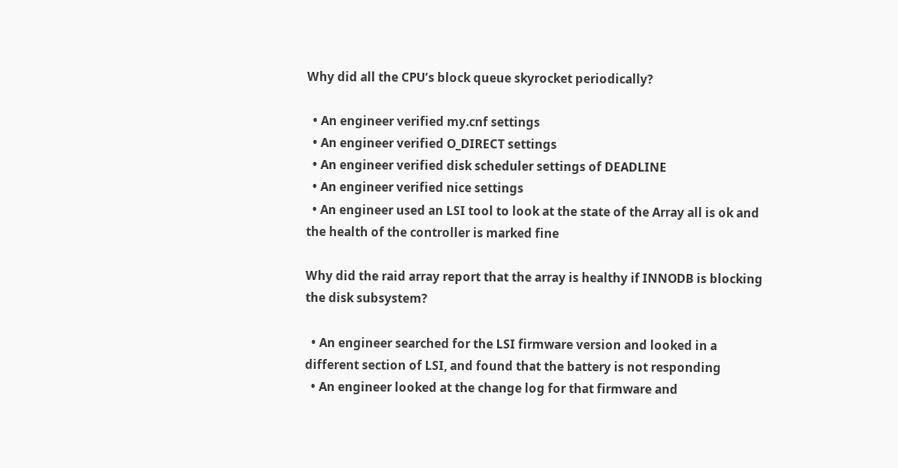Why did all the CPU’s block queue skyrocket periodically?

  • An engineer verified my.cnf settings
  • An engineer verified O_DIRECT settings
  • An engineer verified disk scheduler settings of DEADLINE
  • An engineer verified nice settings
  • An engineer used an LSI tool to look at the state of the Array all is ok and the health of the controller is marked fine

Why did the raid array report that the array is healthy if INNODB is blocking the disk subsystem?

  • An engineer searched for the LSI firmware version and looked in a different section of LSI, and found that the battery is not responding
  • An engineer looked at the change log for that firmware and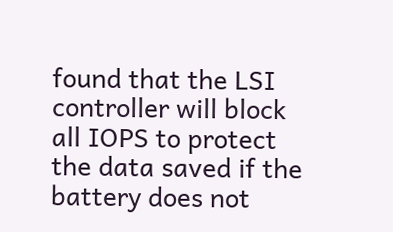found that the LSI controller will block all IOPS to protect the data saved if the battery does not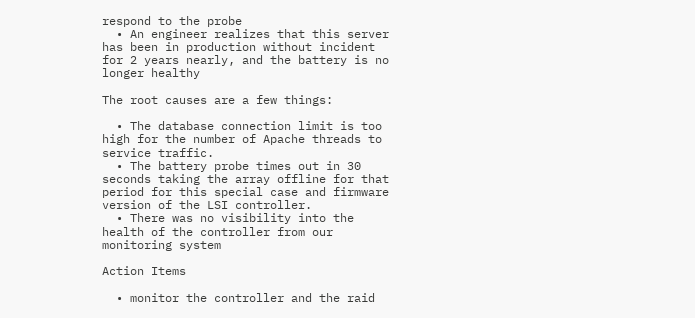respond to the probe
  • An engineer realizes that this server has been in production without incident for 2 years nearly, and the battery is no longer healthy

The root causes are a few things:

  • The database connection limit is too high for the number of Apache threads to service traffic.
  • The battery probe times out in 30 seconds taking the array offline for that period for this special case and firmware version of the LSI controller.
  • There was no visibility into the health of the controller from our monitoring system

Action Items

  • monitor the controller and the raid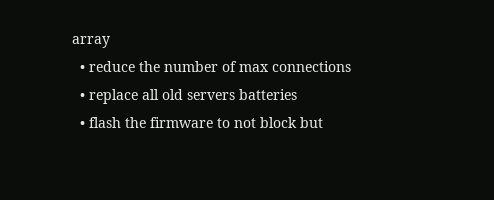array
  • reduce the number of max connections
  • replace all old servers batteries
  • flash the firmware to not block but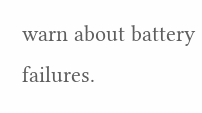warn about battery failures.